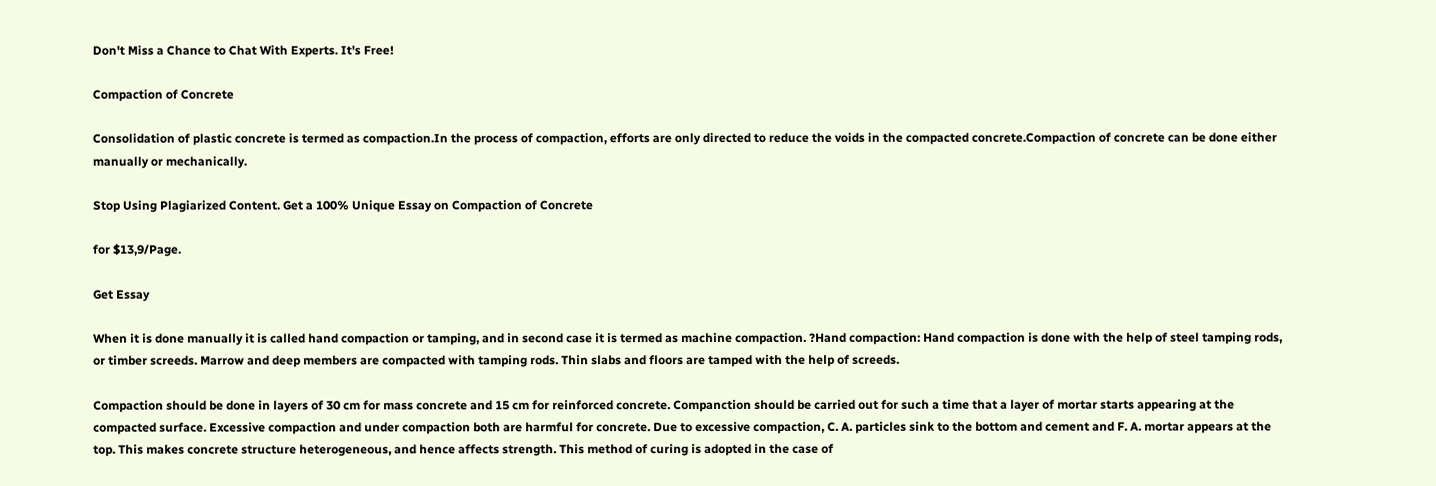Don't Miss a Chance to Chat With Experts. It's Free!

Compaction of Concrete

Consolidation of plastic concrete is termed as compaction.In the process of compaction, efforts are only directed to reduce the voids in the compacted concrete.Compaction of concrete can be done either manually or mechanically.

Stop Using Plagiarized Content. Get a 100% Unique Essay on Compaction of Concrete

for $13,9/Page.

Get Essay

When it is done manually it is called hand compaction or tamping, and in second case it is termed as machine compaction. ?Hand compaction: Hand compaction is done with the help of steel tamping rods, or timber screeds. Marrow and deep members are compacted with tamping rods. Thin slabs and floors are tamped with the help of screeds.

Compaction should be done in layers of 30 cm for mass concrete and 15 cm for reinforced concrete. Companction should be carried out for such a time that a layer of mortar starts appearing at the compacted surface. Excessive compaction and under compaction both are harmful for concrete. Due to excessive compaction, C. A. particles sink to the bottom and cement and F. A. mortar appears at the top. This makes concrete structure heterogeneous, and hence affects strength. This method of curing is adopted in the case of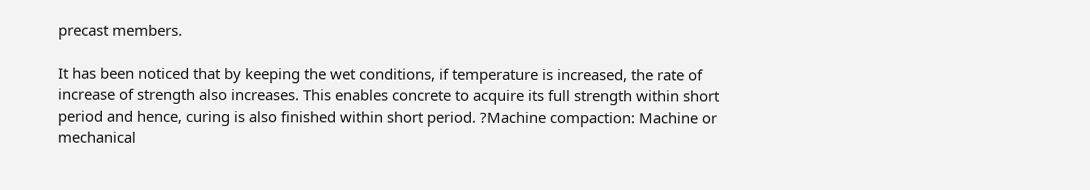precast members.

It has been noticed that by keeping the wet conditions, if temperature is increased, the rate of increase of strength also increases. This enables concrete to acquire its full strength within short period and hence, curing is also finished within short period. ?Machine compaction: Machine or mechanical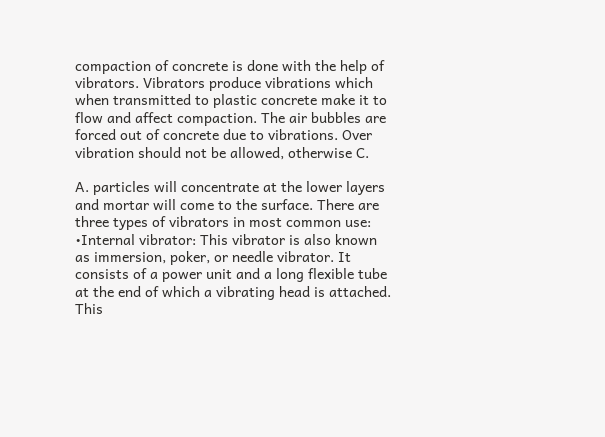compaction of concrete is done with the help of vibrators. Vibrators produce vibrations which when transmitted to plastic concrete make it to flow and affect compaction. The air bubbles are forced out of concrete due to vibrations. Over vibration should not be allowed, otherwise C.

A. particles will concentrate at the lower layers and mortar will come to the surface. There are three types of vibrators in most common use: •Internal vibrator: This vibrator is also known as immersion, poker, or needle vibrator. It consists of a power unit and a long flexible tube at the end of which a vibrating head is attached. This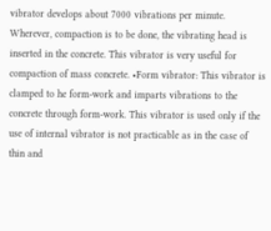vibrator develops about 7000 vibrations per minute. Wherever, compaction is to be done, the vibrating head is inserted in the concrete. This vibrator is very useful for compaction of mass concrete. •Form vibrator: This vibrator is clamped to he form-work and imparts vibrations to the concrete through form-work. This vibrator is used only if the use of internal vibrator is not practicable as in the case of thin and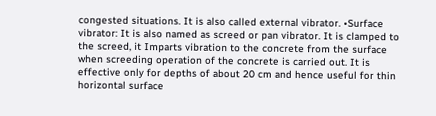congested situations. It is also called external vibrator. •Surface vibrator: It is also named as screed or pan vibrator. It is clamped to the screed, it Imparts vibration to the concrete from the surface when screeding operation of the concrete is carried out. It is effective only for depths of about 20 cm and hence useful for thin horizontal surface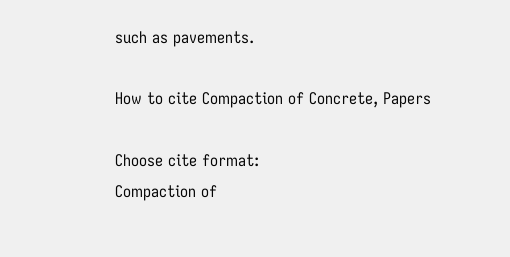such as pavements.

How to cite Compaction of Concrete, Papers

Choose cite format:
Compaction of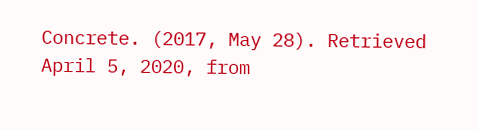Concrete. (2017, May 28). Retrieved April 5, 2020, from